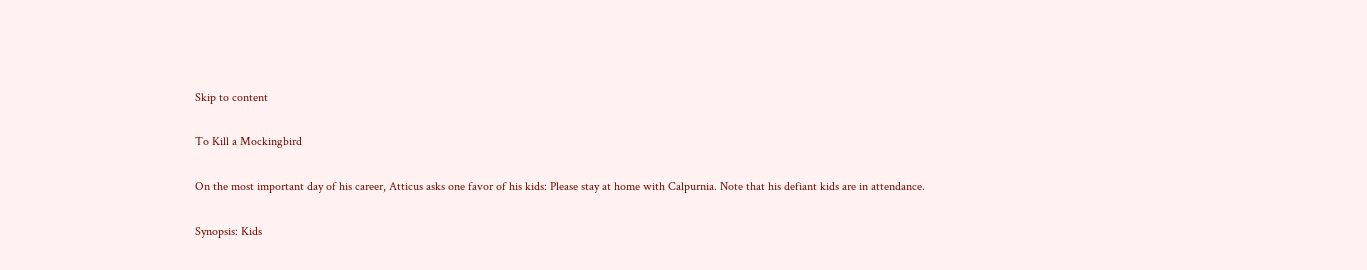Skip to content

To Kill a Mockingbird

On the most important day of his career, Atticus asks one favor of his kids: Please stay at home with Calpurnia. Note that his defiant kids are in attendance.

Synopsis: Kids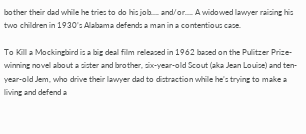bother their dad while he tries to do his job…. and/or…. A widowed lawyer raising his two children in 1930’s Alabama defends a man in a contentious case.

To Kill a Mockingbird is a big deal film released in 1962 based on the Pulitzer Prize-winning novel about a sister and brother, six-year-old Scout (aka Jean Louise) and ten-year-old Jem, who drive their lawyer dad to distraction while he’s trying to make a living and defend a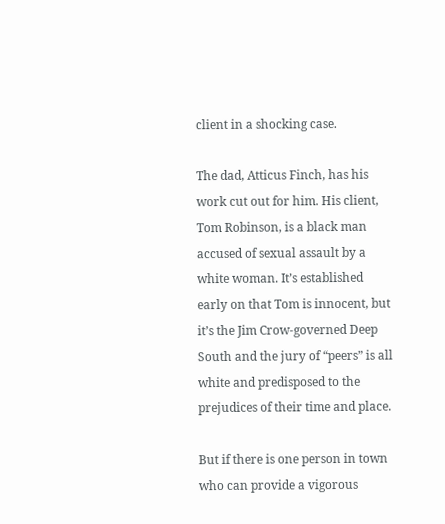client in a shocking case.

The dad, Atticus Finch, has his work cut out for him. His client, Tom Robinson, is a black man accused of sexual assault by a white woman. It’s established early on that Tom is innocent, but it’s the Jim Crow-governed Deep South and the jury of “peers” is all white and predisposed to the prejudices of their time and place.

But if there is one person in town who can provide a vigorous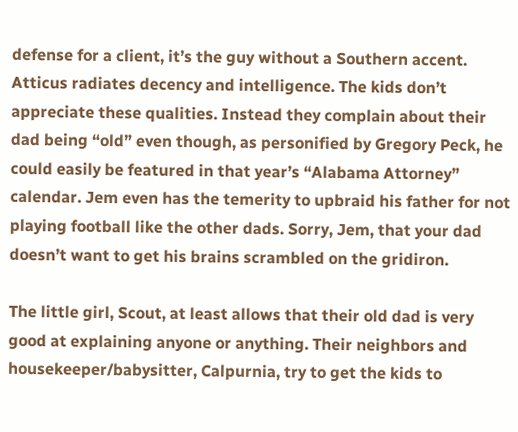defense for a client, it’s the guy without a Southern accent. Atticus radiates decency and intelligence. The kids don’t appreciate these qualities. Instead they complain about their dad being “old” even though, as personified by Gregory Peck, he could easily be featured in that year’s “Alabama Attorney” calendar. Jem even has the temerity to upbraid his father for not playing football like the other dads. Sorry, Jem, that your dad doesn’t want to get his brains scrambled on the gridiron.

The little girl, Scout, at least allows that their old dad is very good at explaining anyone or anything. Their neighbors and housekeeper/babysitter, Calpurnia, try to get the kids to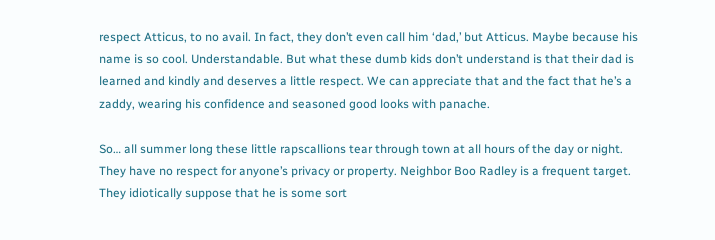respect Atticus, to no avail. In fact, they don’t even call him ‘dad,’ but Atticus. Maybe because his name is so cool. Understandable. But what these dumb kids don’t understand is that their dad is learned and kindly and deserves a little respect. We can appreciate that and the fact that he’s a zaddy, wearing his confidence and seasoned good looks with panache.

So… all summer long these little rapscallions tear through town at all hours of the day or night. They have no respect for anyone’s privacy or property. Neighbor Boo Radley is a frequent target. They idiotically suppose that he is some sort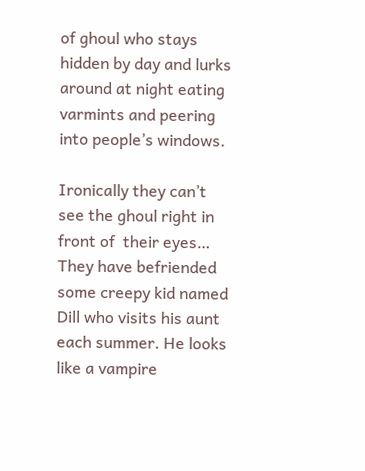of ghoul who stays hidden by day and lurks around at night eating varmints and peering into people’s windows.

Ironically they can’t see the ghoul right in front of  their eyes… They have befriended some creepy kid named Dill who visits his aunt each summer. He looks like a vampire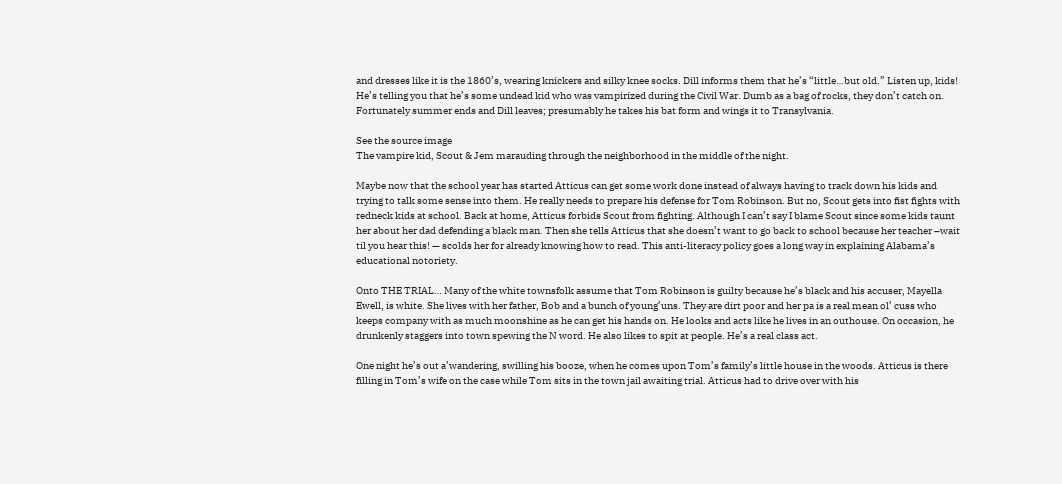and dresses like it is the 1860’s, wearing knickers and silky knee socks. Dill informs them that he’s “little…but old.” Listen up, kids! He’s telling you that he’s some undead kid who was vampirized during the Civil War. Dumb as a bag of rocks, they don’t catch on. Fortunately summer ends and Dill leaves; presumably he takes his bat form and wings it to Transylvania.

See the source image
The vampire kid, Scout & Jem marauding through the neighborhood in the middle of the night.

Maybe now that the school year has started Atticus can get some work done instead of always having to track down his kids and trying to talk some sense into them. He really needs to prepare his defense for Tom Robinson. But no, Scout gets into fist fights with redneck kids at school. Back at home, Atticus forbids Scout from fighting. Although I can’t say I blame Scout since some kids taunt her about her dad defending a black man. Then she tells Atticus that she doesn’t want to go back to school because her teacher –wait til you hear this! — scolds her for already knowing how to read. This anti-literacy policy goes a long way in explaining Alabama’s educational notoriety.

Onto THE TRIAL… Many of the white townsfolk assume that Tom Robinson is guilty because he’s black and his accuser, Mayella Ewell, is white. She lives with her father, Bob and a bunch of young’uns. They are dirt poor and her pa is a real mean ol’ cuss who keeps company with as much moonshine as he can get his hands on. He looks and acts like he lives in an outhouse. On occasion, he drunkenly staggers into town spewing the N word. He also likes to spit at people. He’s a real class act.

One night he’s out a’wandering, swilling his booze, when he comes upon Tom’s family’s little house in the woods. Atticus is there filling in Tom’s wife on the case while Tom sits in the town jail awaiting trial. Atticus had to drive over with his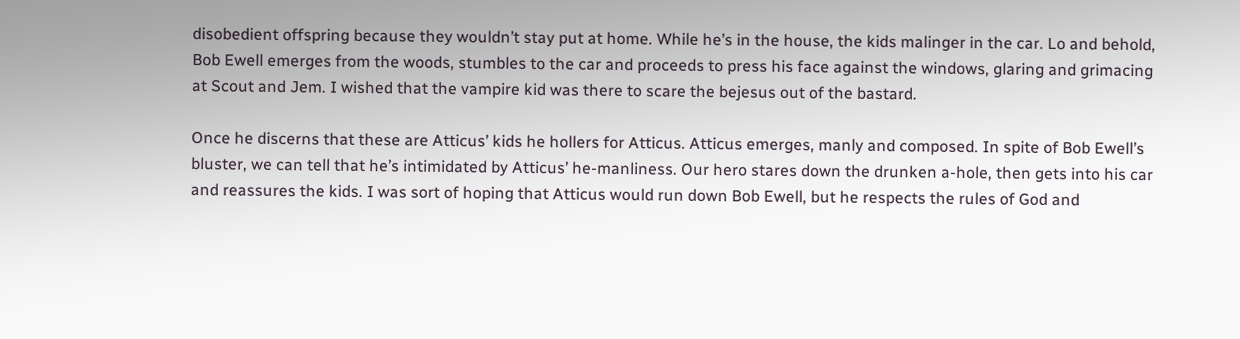disobedient offspring because they wouldn’t stay put at home. While he’s in the house, the kids malinger in the car. Lo and behold, Bob Ewell emerges from the woods, stumbles to the car and proceeds to press his face against the windows, glaring and grimacing at Scout and Jem. I wished that the vampire kid was there to scare the bejesus out of the bastard.

Once he discerns that these are Atticus’ kids he hollers for Atticus. Atticus emerges, manly and composed. In spite of Bob Ewell’s bluster, we can tell that he’s intimidated by Atticus’ he-manliness. Our hero stares down the drunken a-hole, then gets into his car and reassures the kids. I was sort of hoping that Atticus would run down Bob Ewell, but he respects the rules of God and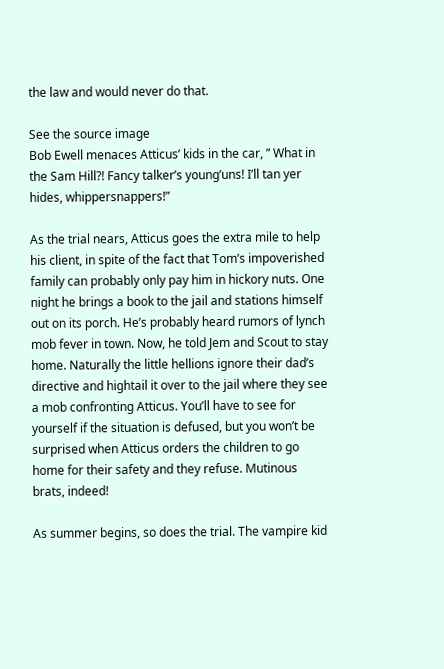the law and would never do that.

See the source image
Bob Ewell menaces Atticus’ kids in the car, ” What in the Sam Hill?! Fancy talker’s young’uns! I’ll tan yer hides, whippersnappers!”

As the trial nears, Atticus goes the extra mile to help his client, in spite of the fact that Tom’s impoverished family can probably only pay him in hickory nuts. One night he brings a book to the jail and stations himself out on its porch. He’s probably heard rumors of lynch mob fever in town. Now, he told Jem and Scout to stay home. Naturally the little hellions ignore their dad’s directive and hightail it over to the jail where they see a mob confronting Atticus. You’ll have to see for yourself if the situation is defused, but you won’t be surprised when Atticus orders the children to go home for their safety and they refuse. Mutinous brats, indeed!

As summer begins, so does the trial. The vampire kid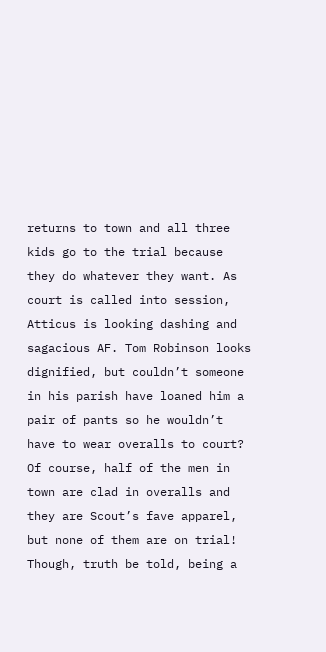returns to town and all three kids go to the trial because they do whatever they want. As court is called into session, Atticus is looking dashing and sagacious AF. Tom Robinson looks dignified, but couldn’t someone in his parish have loaned him a pair of pants so he wouldn’t have to wear overalls to court? Of course, half of the men in town are clad in overalls and they are Scout’s fave apparel, but none of them are on trial! Though, truth be told, being a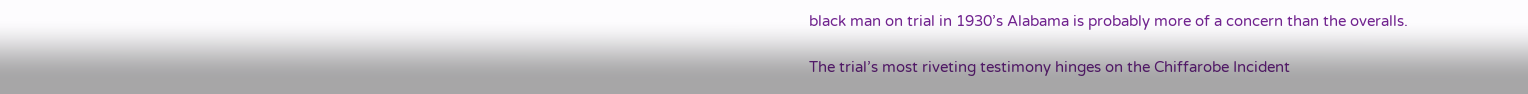black man on trial in 1930’s Alabama is probably more of a concern than the overalls.

The trial’s most riveting testimony hinges on the Chiffarobe Incident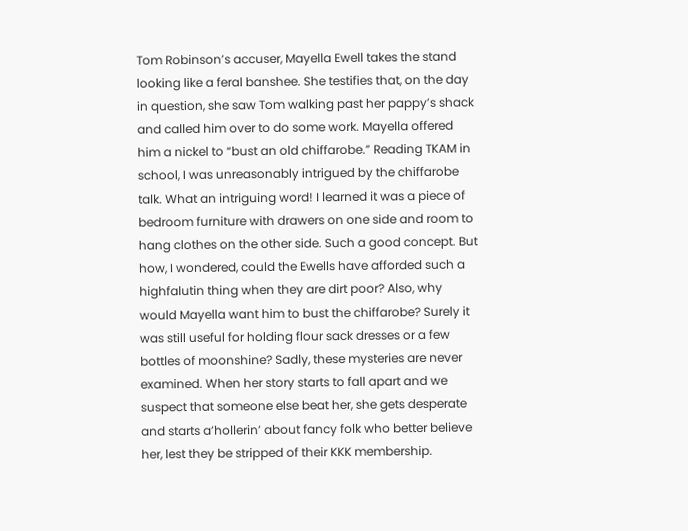Tom Robinson’s accuser, Mayella Ewell takes the stand looking like a feral banshee. She testifies that, on the day in question, she saw Tom walking past her pappy’s shack and called him over to do some work. Mayella offered him a nickel to “bust an old chiffarobe.” Reading TKAM in school, I was unreasonably intrigued by the chiffarobe talk. What an intriguing word! I learned it was a piece of bedroom furniture with drawers on one side and room to hang clothes on the other side. Such a good concept. But how, I wondered, could the Ewells have afforded such a highfalutin thing when they are dirt poor? Also, why would Mayella want him to bust the chiffarobe? Surely it was still useful for holding flour sack dresses or a few bottles of moonshine? Sadly, these mysteries are never examined. When her story starts to fall apart and we suspect that someone else beat her, she gets desperate and starts a’hollerin’ about fancy folk who better believe her, lest they be stripped of their KKK membership.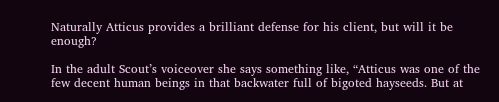Naturally Atticus provides a brilliant defense for his client, but will it be enough?

In the adult Scout’s voiceover she says something like, “Atticus was one of the few decent human beings in that backwater full of bigoted hayseeds. But at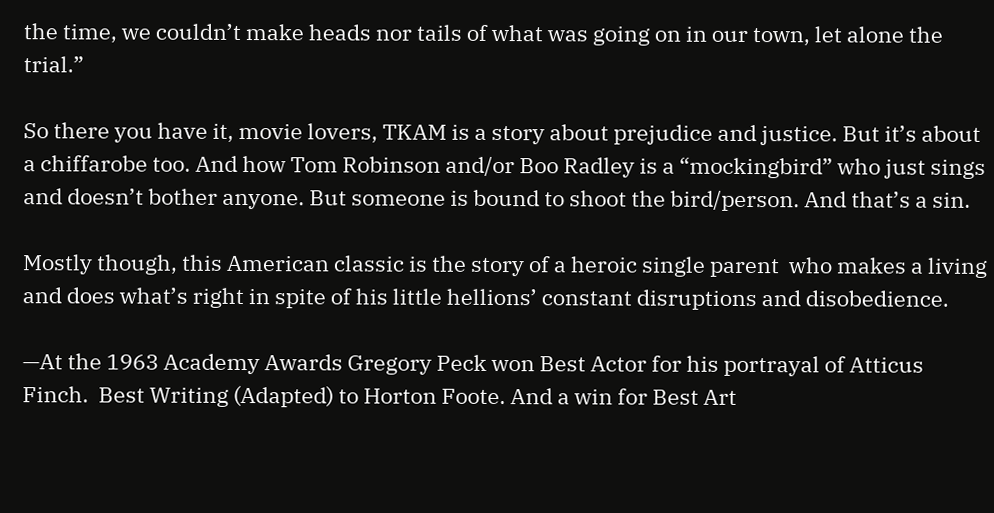the time, we couldn’t make heads nor tails of what was going on in our town, let alone the trial.”

So there you have it, movie lovers, TKAM is a story about prejudice and justice. But it’s about a chiffarobe too. And how Tom Robinson and/or Boo Radley is a “mockingbird” who just sings and doesn’t bother anyone. But someone is bound to shoot the bird/person. And that’s a sin.

Mostly though, this American classic is the story of a heroic single parent  who makes a living and does what’s right in spite of his little hellions’ constant disruptions and disobedience.

—At the 1963 Academy Awards Gregory Peck won Best Actor for his portrayal of Atticus Finch.  Best Writing (Adapted) to Horton Foote. And a win for Best Art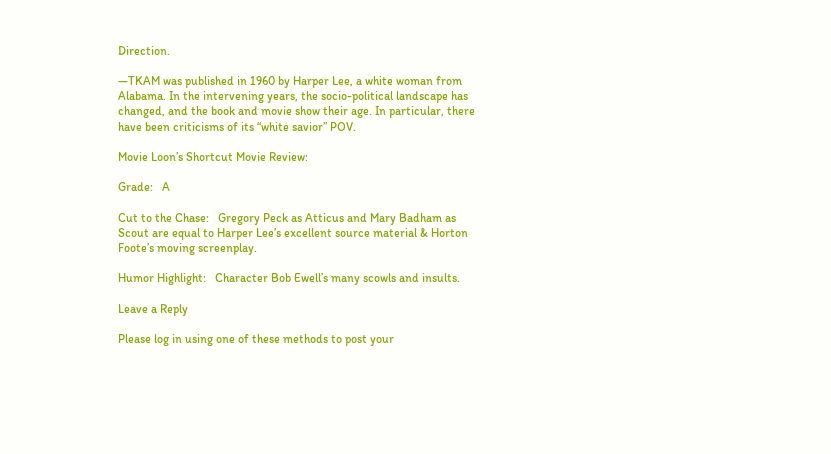Direction.

—TKAM was published in 1960 by Harper Lee, a white woman from Alabama. In the intervening years, the socio-political landscape has changed, and the book and movie show their age. In particular, there have been criticisms of its “white savior” POV.

Movie Loon’s Shortcut Movie Review:

Grade:   A

Cut to the Chase:   Gregory Peck as Atticus and Mary Badham as Scout are equal to Harper Lee’s excellent source material & Horton Foote’s moving screenplay.

Humor Highlight:   Character Bob Ewell’s many scowls and insults.

Leave a Reply

Please log in using one of these methods to post your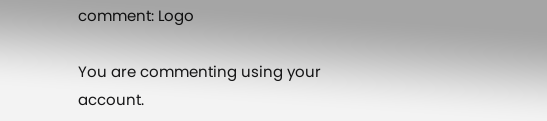comment: Logo

You are commenting using your account.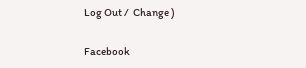Log Out /  Change )

Facebook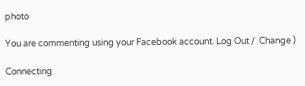photo

You are commenting using your Facebook account. Log Out /  Change )

Connecting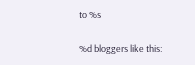to %s

%d bloggers like this: